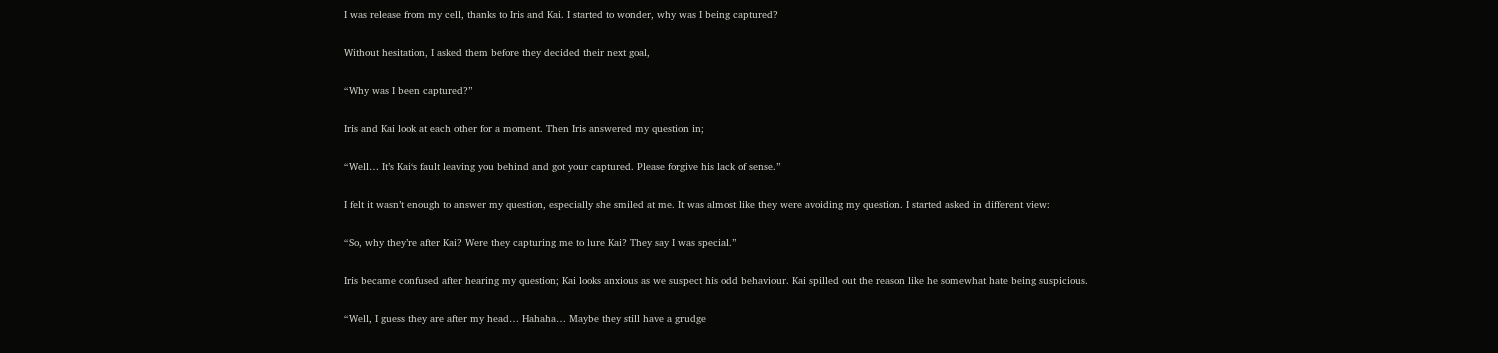I was release from my cell, thanks to Iris and Kai. I started to wonder, why was I being captured?

Without hesitation, I asked them before they decided their next goal,

“Why was I been captured?”

Iris and Kai look at each other for a moment. Then Iris answered my question in;

“Well… It’s Kai‘s fault leaving you behind and got your captured. Please forgive his lack of sense.”

I felt it wasn’t enough to answer my question, especially she smiled at me. It was almost like they were avoiding my question. I started asked in different view:

“So, why they’re after Kai? Were they capturing me to lure Kai? They say I was special.”

Iris became confused after hearing my question; Kai looks anxious as we suspect his odd behaviour. Kai spilled out the reason like he somewhat hate being suspicious.

“Well, I guess they are after my head… Hahaha… Maybe they still have a grudge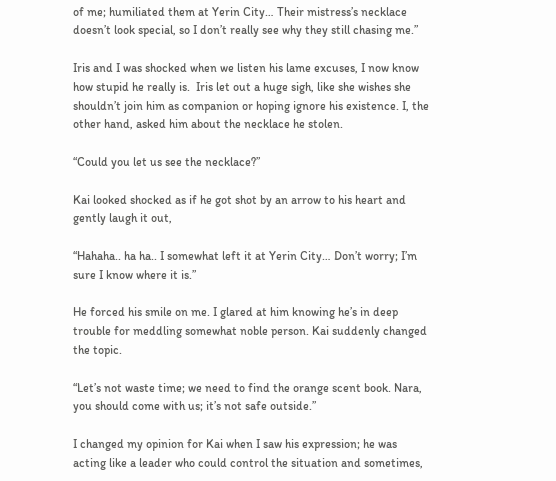of me; humiliated them at Yerin City… Their mistress’s necklace doesn’t look special, so I don’t really see why they still chasing me.”

Iris and I was shocked when we listen his lame excuses, I now know how stupid he really is.  Iris let out a huge sigh, like she wishes she shouldn’t join him as companion or hoping ignore his existence. I, the other hand, asked him about the necklace he stolen.

“Could you let us see the necklace?”

Kai looked shocked as if he got shot by an arrow to his heart and gently laugh it out,

“Hahaha.. ha ha.. I somewhat left it at Yerin City… Don’t worry; I’m sure I know where it is.”

He forced his smile on me. I glared at him knowing he’s in deep trouble for meddling somewhat noble person. Kai suddenly changed the topic.

“Let’s not waste time; we need to find the orange scent book. Nara, you should come with us; it’s not safe outside.”

I changed my opinion for Kai when I saw his expression; he was acting like a leader who could control the situation and sometimes,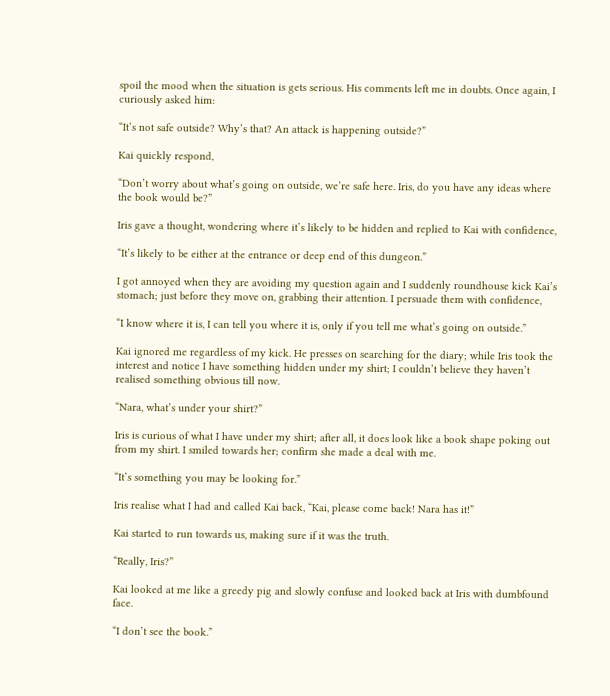spoil the mood when the situation is gets serious. His comments left me in doubts. Once again, I curiously asked him:

“It’s not safe outside? Why’s that? An attack is happening outside?”

Kai quickly respond,

“Don’t worry about what’s going on outside, we’re safe here. Iris, do you have any ideas where the book would be?”

Iris gave a thought, wondering where it’s likely to be hidden and replied to Kai with confidence,

“It’s likely to be either at the entrance or deep end of this dungeon.”

I got annoyed when they are avoiding my question again and I suddenly roundhouse kick Kai’s stomach; just before they move on, grabbing their attention. I persuade them with confidence,

“I know where it is, I can tell you where it is, only if you tell me what’s going on outside.”

Kai ignored me regardless of my kick. He presses on searching for the diary; while Iris took the interest and notice I have something hidden under my shirt; I couldn’t believe they haven’t realised something obvious till now.

“Nara, what’s under your shirt?”

Iris is curious of what I have under my shirt; after all, it does look like a book shape poking out from my shirt. I smiled towards her; confirm she made a deal with me.

“It’s something you may be looking for.”

Iris realise what I had and called Kai back, “Kai, please come back! Nara has it!”

Kai started to run towards us, making sure if it was the truth.

“Really, Iris?”

Kai looked at me like a greedy pig and slowly confuse and looked back at Iris with dumbfound face.

“I don’t see the book.”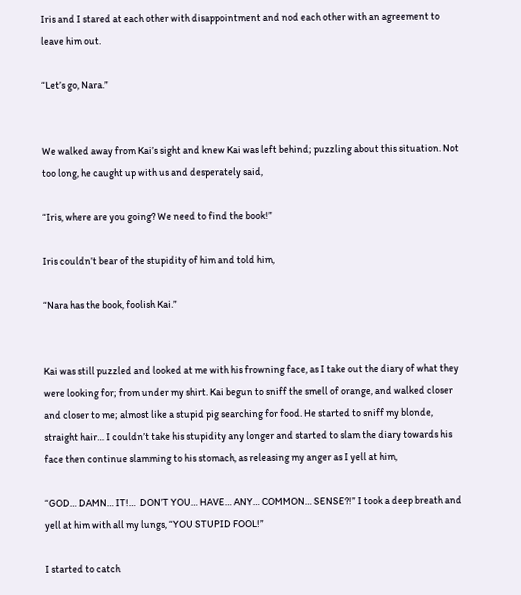Iris and I stared at each other with disappointment and nod each other with an agreement to leave him out.

“Let’s go, Nara.”


We walked away from Kai’s sight and knew Kai was left behind; puzzling about this situation. Not too long, he caught up with us and desperately said,

“Iris, where are you going? We need to find the book!”

Iris couldn’t bear of the stupidity of him and told him,

“Nara has the book, foolish Kai.”


Kai was still puzzled and looked at me with his frowning face, as I take out the diary of what they were looking for; from under my shirt. Kai begun to sniff the smell of orange, and walked closer and closer to me; almost like a stupid pig searching for food. He started to sniff my blonde, straight hair… I couldn’t take his stupidity any longer and started to slam the diary towards his face then continue slamming to his stomach, as releasing my anger as I yell at him,

“GOD… DAMN… IT!…  DON’T YOU… HAVE… ANY… COMMON… SENSE?!” I took a deep breath and yell at him with all my lungs, “YOU STUPID FOOL!”

I started to catch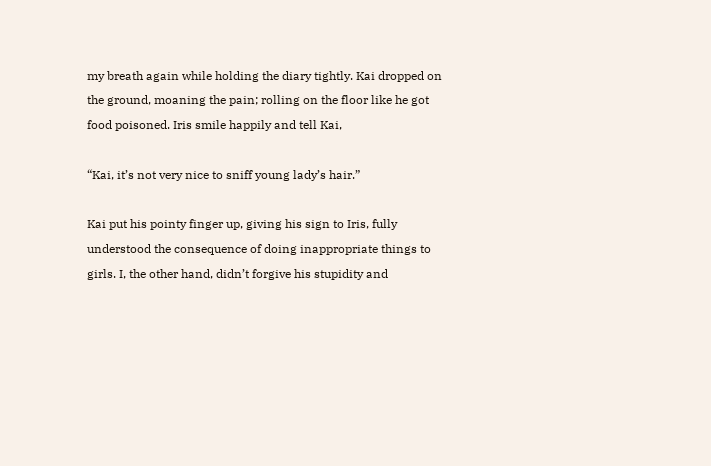my breath again while holding the diary tightly. Kai dropped on the ground, moaning the pain; rolling on the floor like he got food poisoned. Iris smile happily and tell Kai,

“Kai, it’s not very nice to sniff young lady’s hair.”

Kai put his pointy finger up, giving his sign to Iris, fully understood the consequence of doing inappropriate things to girls. I, the other hand, didn’t forgive his stupidity and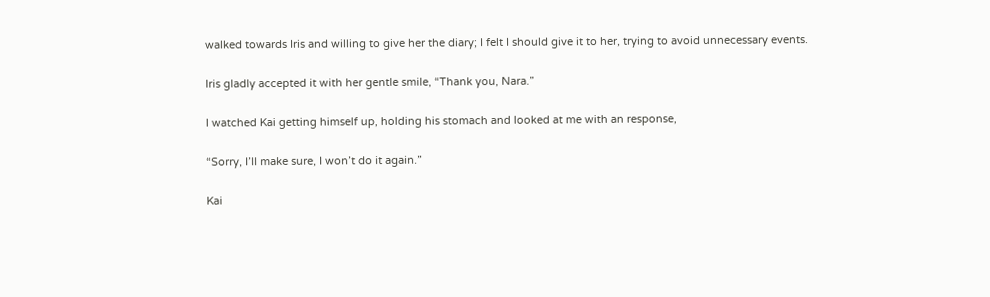walked towards Iris and willing to give her the diary; I felt I should give it to her, trying to avoid unnecessary events.

Iris gladly accepted it with her gentle smile, “Thank you, Nara.”

I watched Kai getting himself up, holding his stomach and looked at me with an response,

“Sorry, I’ll make sure, I won’t do it again.”

Kai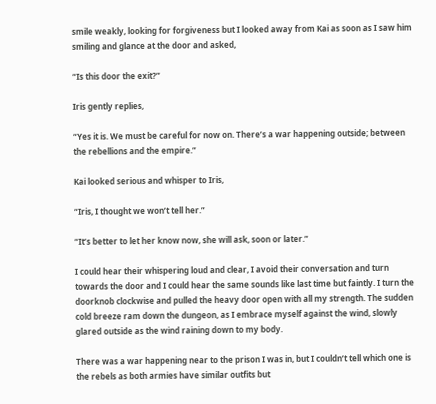smile weakly, looking for forgiveness but I looked away from Kai as soon as I saw him smiling and glance at the door and asked,

“Is this door the exit?”

Iris gently replies,

“Yes it is. We must be careful for now on. There’s a war happening outside; between the rebellions and the empire.”

Kai looked serious and whisper to Iris,

“Iris, I thought we won’t tell her.”

“It’s better to let her know now, she will ask, soon or later.”

I could hear their whispering loud and clear, I avoid their conversation and turn towards the door and I could hear the same sounds like last time but faintly. I turn the doorknob clockwise and pulled the heavy door open with all my strength. The sudden cold breeze ram down the dungeon, as I embrace myself against the wind, slowly glared outside as the wind raining down to my body.

There was a war happening near to the prison I was in, but I couldn’t tell which one is the rebels as both armies have similar outfits but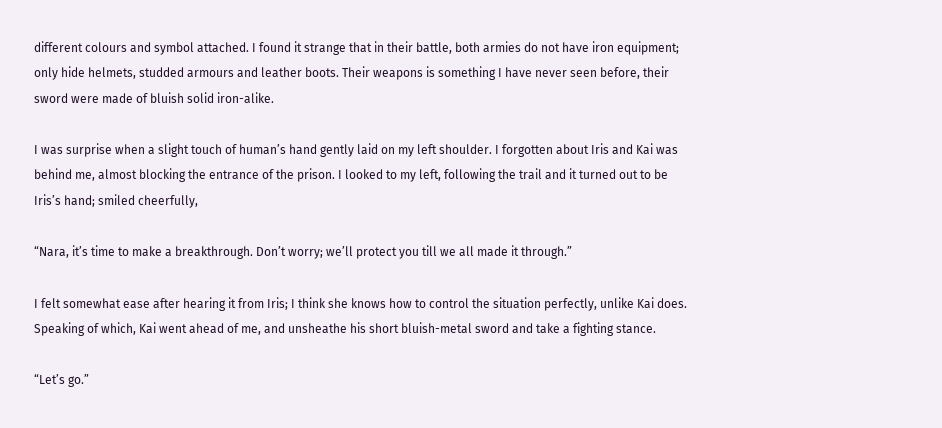different colours and symbol attached. I found it strange that in their battle, both armies do not have iron equipment; only hide helmets, studded armours and leather boots. Their weapons is something I have never seen before, their sword were made of bluish solid iron-alike.

I was surprise when a slight touch of human’s hand gently laid on my left shoulder. I forgotten about Iris and Kai was behind me, almost blocking the entrance of the prison. I looked to my left, following the trail and it turned out to be Iris’s hand; smiled cheerfully,

“Nara, it’s time to make a breakthrough. Don’t worry; we’ll protect you till we all made it through.”

I felt somewhat ease after hearing it from Iris; I think she knows how to control the situation perfectly, unlike Kai does. Speaking of which, Kai went ahead of me, and unsheathe his short bluish-metal sword and take a fighting stance.

“Let’s go.”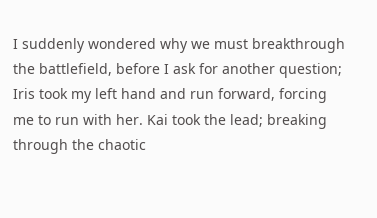I suddenly wondered why we must breakthrough the battlefield, before I ask for another question; Iris took my left hand and run forward, forcing me to run with her. Kai took the lead; breaking through the chaotic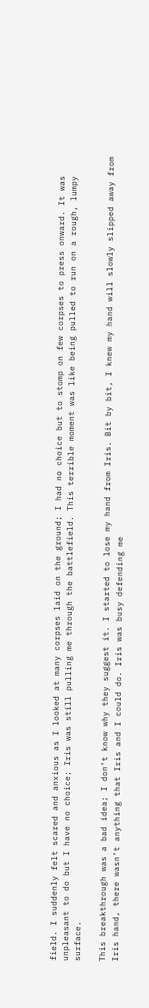field. I suddenly felt scared and anxious as I looked at many corpses laid on the ground; I had no choice but to stomp on few corpses to press onward. It was unpleasant to do but I have no choice; Iris was still pulling me through the battlefield. This terrible moment was like being pulled to run on a rough, lumpy surface.

This breakthrough was a bad idea; I don’t know why they suggest it. I started to lose my hand from Iris. Bit by bit, I knew my hand will slowly slipped away from Iris hand, there wasn’t anything that Iris and I could do. Iris was busy defending me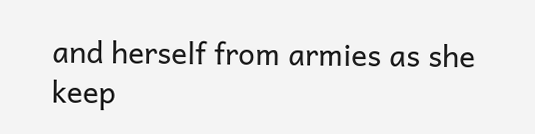and herself from armies as she keep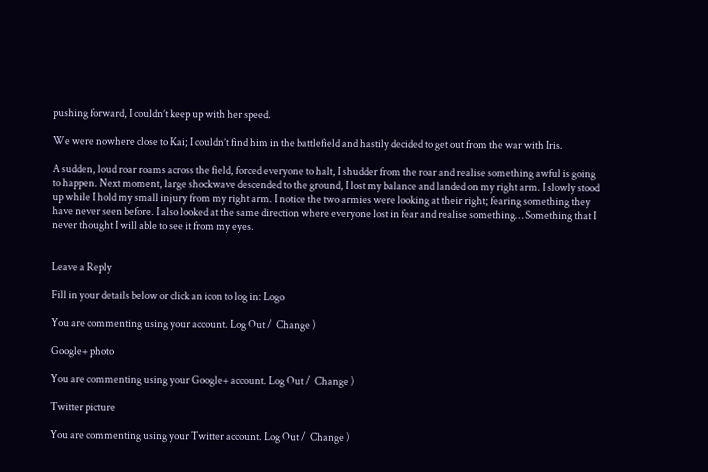pushing forward, I couldn’t keep up with her speed.

We were nowhere close to Kai; I couldn’t find him in the battlefield and hastily decided to get out from the war with Iris.

A sudden, loud roar roams across the field, forced everyone to halt, I shudder from the roar and realise something awful is going to happen. Next moment, large shockwave descended to the ground, I lost my balance and landed on my right arm. I slowly stood up while I hold my small injury from my right arm. I notice the two armies were looking at their right; fearing something they have never seen before. I also looked at the same direction where everyone lost in fear and realise something… Something that I never thought I will able to see it from my eyes.


Leave a Reply

Fill in your details below or click an icon to log in: Logo

You are commenting using your account. Log Out /  Change )

Google+ photo

You are commenting using your Google+ account. Log Out /  Change )

Twitter picture

You are commenting using your Twitter account. Log Out /  Change )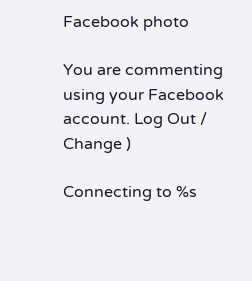Facebook photo

You are commenting using your Facebook account. Log Out /  Change )

Connecting to %s